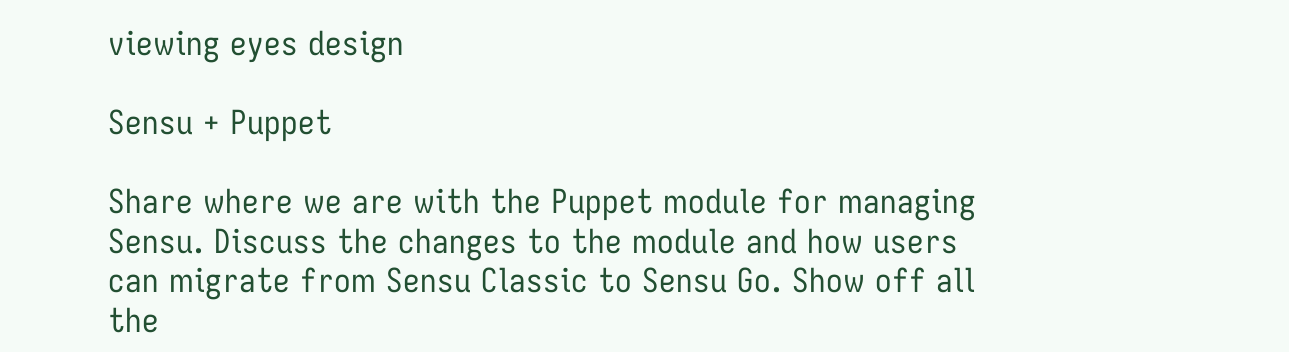viewing eyes design

Sensu + Puppet

Share where we are with the Puppet module for managing Sensu. Discuss the changes to the module and how users can migrate from Sensu Classic to Sensu Go. Show off all the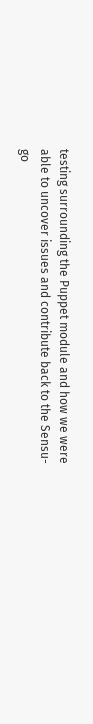testing surrounding the Puppet module and how we were able to uncover issues and contribute back to the Sensu-go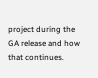project during the GA release and how that continues.